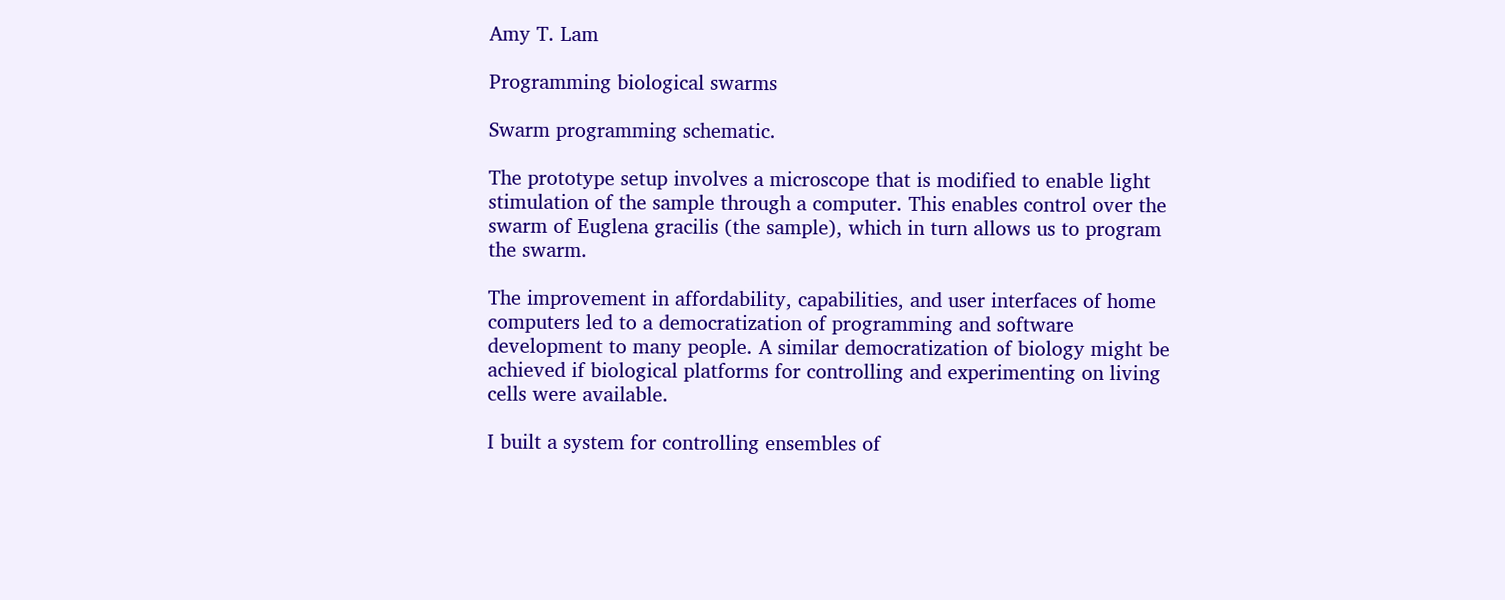Amy T. Lam

Programming biological swarms

Swarm programming schematic.

The prototype setup involves a microscope that is modified to enable light stimulation of the sample through a computer. This enables control over the swarm of Euglena gracilis (the sample), which in turn allows us to program the swarm.

The improvement in affordability, capabilities, and user interfaces of home computers led to a democratization of programming and software development to many people. A similar democratization of biology might be achieved if biological platforms for controlling and experimenting on living cells were available.

I built a system for controlling ensembles of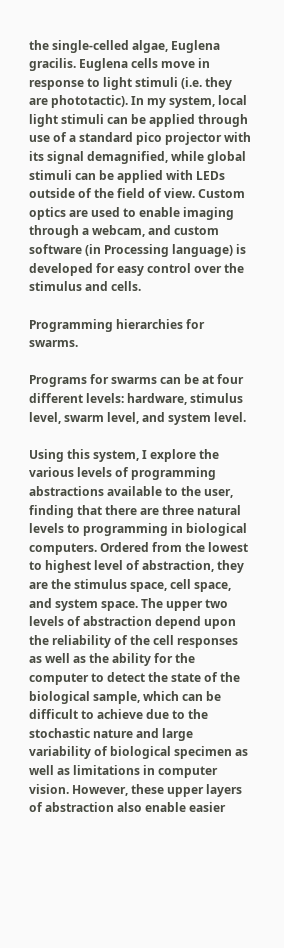the single-celled algae, Euglena gracilis. Euglena cells move in response to light stimuli (i.e. they are phototactic). In my system, local light stimuli can be applied through use of a standard pico projector with its signal demagnified, while global stimuli can be applied with LEDs outside of the field of view. Custom optics are used to enable imaging through a webcam, and custom software (in Processing language) is developed for easy control over the stimulus and cells.

Programming hierarchies for swarms.

Programs for swarms can be at four different levels: hardware, stimulus level, swarm level, and system level.

Using this system, I explore the various levels of programming abstractions available to the user, finding that there are three natural levels to programming in biological computers. Ordered from the lowest to highest level of abstraction, they are the stimulus space, cell space, and system space. The upper two levels of abstraction depend upon the reliability of the cell responses as well as the ability for the computer to detect the state of the biological sample, which can be difficult to achieve due to the stochastic nature and large variability of biological specimen as well as limitations in computer vision. However, these upper layers of abstraction also enable easier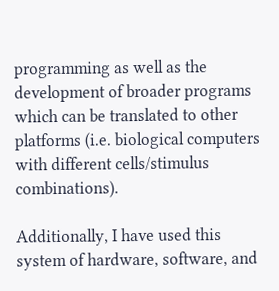programming as well as the development of broader programs which can be translated to other platforms (i.e. biological computers with different cells/stimulus combinations).

Additionally, I have used this system of hardware, software, and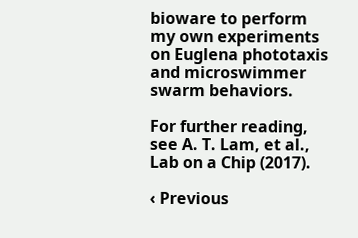bioware to perform my own experiments on Euglena phototaxis and microswimmer swarm behaviors.

For further reading, see A. T. Lam, et al., Lab on a Chip (2017).

‹ Previous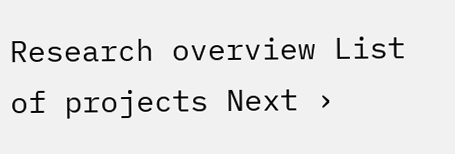Research overview List of projects Next ›